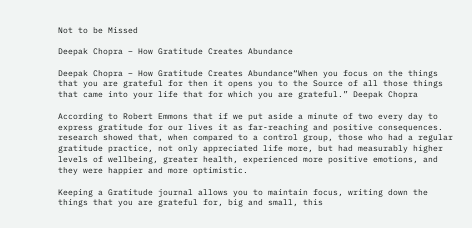Not to be Missed

Deepak Chopra – How Gratitude Creates Abundance

Deepak Chopra – How Gratitude Creates Abundance“When you focus on the things that you are grateful for then it opens you to the Source of all those things that came into your life that for which you are grateful.” Deepak Chopra

According to Robert Emmons that if we put aside a minute of two every day to express gratitude for our lives it as far-reaching and positive consequences. research showed that, when compared to a control group, those who had a regular gratitude practice, not only appreciated life more, but had measurably higher levels of wellbeing, greater health, experienced more positive emotions, and they were happier and more optimistic.

Keeping a Gratitude journal allows you to maintain focus, writing down the things that you are grateful for, big and small, this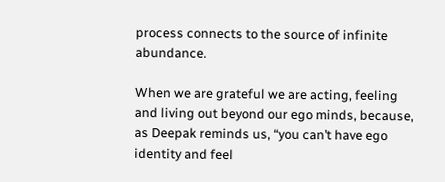process connects to the source of infinite abundance.

When we are grateful we are acting, feeling and living out beyond our ego minds, because, as Deepak reminds us, “you can’t have ego identity and feel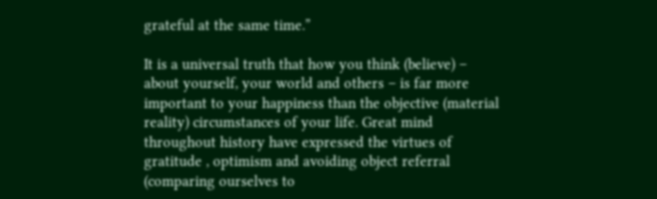grateful at the same time.”

It is a universal truth that how you think (believe) – about yourself, your world and others – is far more important to your happiness than the objective (material reality) circumstances of your life. Great mind throughout history have expressed the virtues of gratitude , optimism and avoiding object referral (comparing ourselves to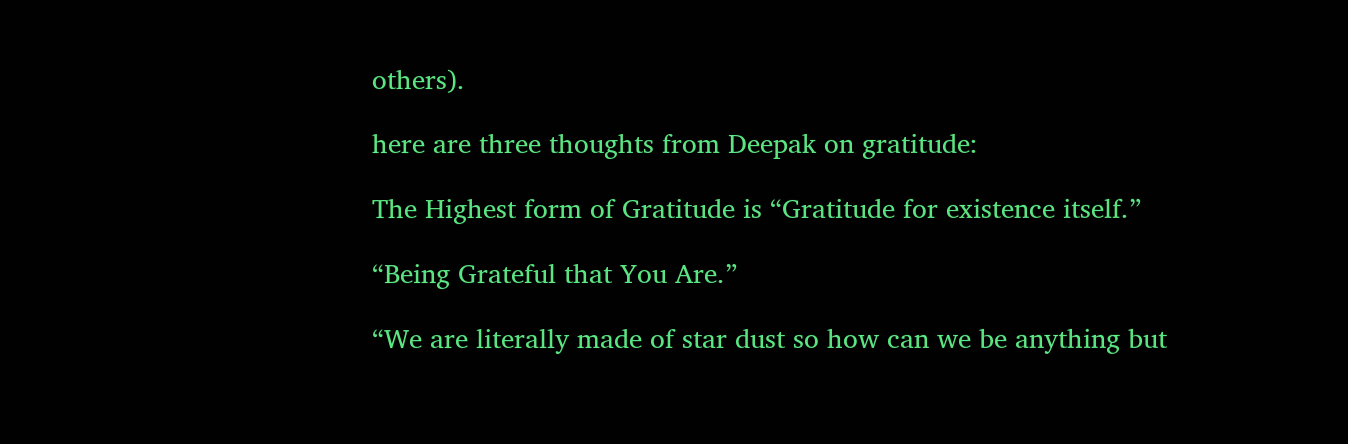others).

here are three thoughts from Deepak on gratitude:

The Highest form of Gratitude is “Gratitude for existence itself.”

“Being Grateful that You Are.”

“We are literally made of star dust so how can we be anything but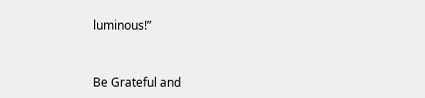luminous!”


Be Grateful and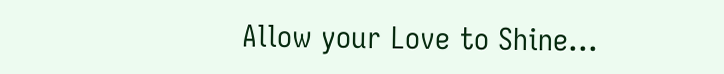Allow your Love to Shine…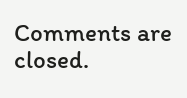Comments are closed.